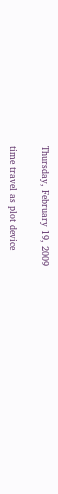Thursday, February 19, 2009

time travel as plot device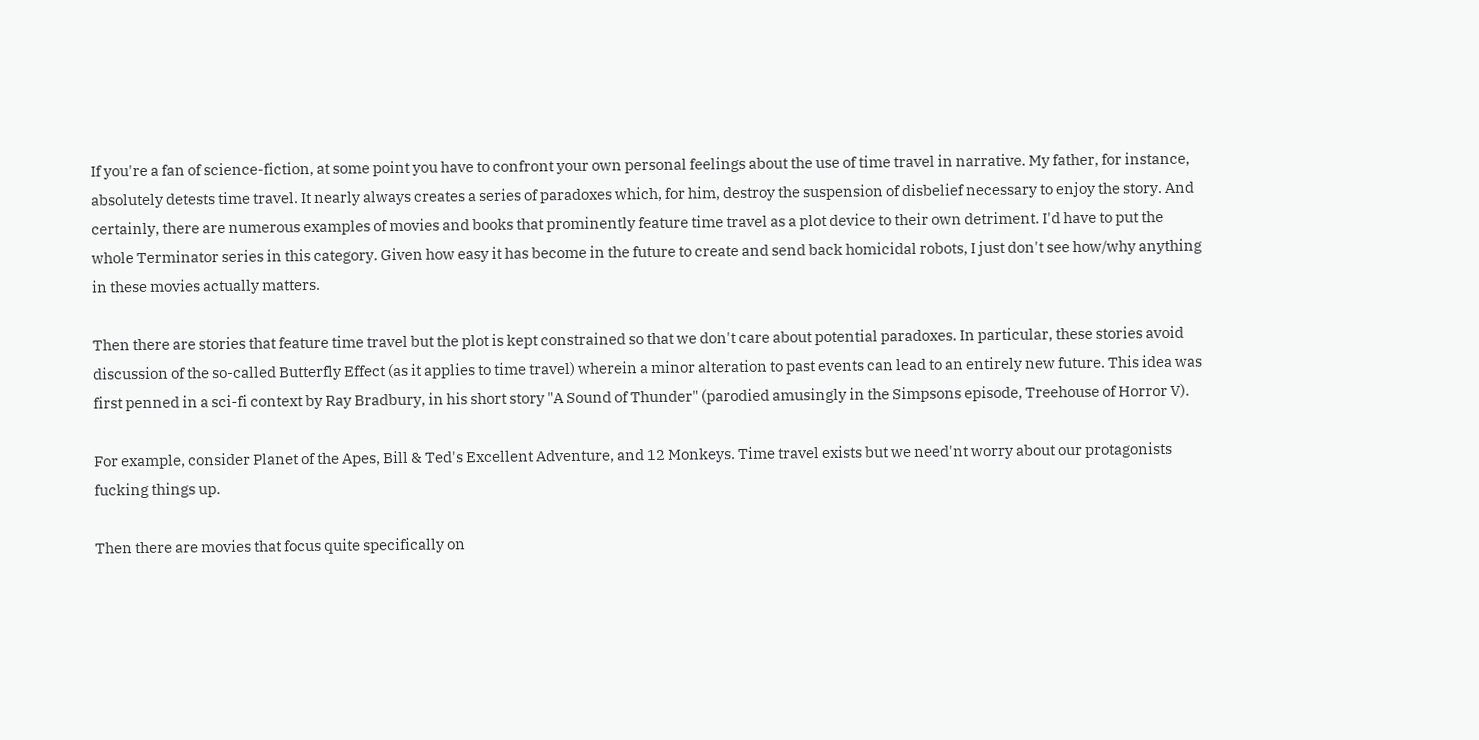If you're a fan of science-fiction, at some point you have to confront your own personal feelings about the use of time travel in narrative. My father, for instance, absolutely detests time travel. It nearly always creates a series of paradoxes which, for him, destroy the suspension of disbelief necessary to enjoy the story. And certainly, there are numerous examples of movies and books that prominently feature time travel as a plot device to their own detriment. I'd have to put the whole Terminator series in this category. Given how easy it has become in the future to create and send back homicidal robots, I just don't see how/why anything in these movies actually matters.

Then there are stories that feature time travel but the plot is kept constrained so that we don't care about potential paradoxes. In particular, these stories avoid discussion of the so-called Butterfly Effect (as it applies to time travel) wherein a minor alteration to past events can lead to an entirely new future. This idea was first penned in a sci-fi context by Ray Bradbury, in his short story "A Sound of Thunder" (parodied amusingly in the Simpsons episode, Treehouse of Horror V).

For example, consider Planet of the Apes, Bill & Ted's Excellent Adventure, and 12 Monkeys. Time travel exists but we need'nt worry about our protagonists fucking things up.

Then there are movies that focus quite specifically on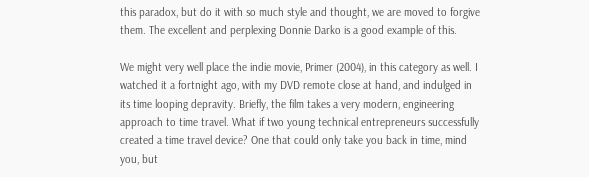this paradox, but do it with so much style and thought, we are moved to forgive them. The excellent and perplexing Donnie Darko is a good example of this.

We might very well place the indie movie, Primer (2004), in this category as well. I watched it a fortnight ago, with my DVD remote close at hand, and indulged in its time looping depravity. Briefly, the film takes a very modern, engineering approach to time travel. What if two young technical entrepreneurs successfully created a time travel device? One that could only take you back in time, mind you, but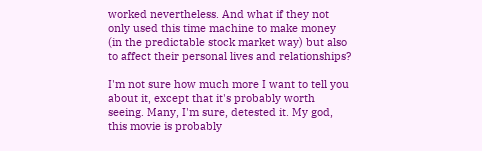worked nevertheless. And what if they not only used this time machine to make money (in the predictable stock market way) but also to affect their personal lives and relationships?

I'm not sure how much more I want to tell you about it, except that it's probably worth seeing. Many, I'm sure, detested it. My god, this movie is probably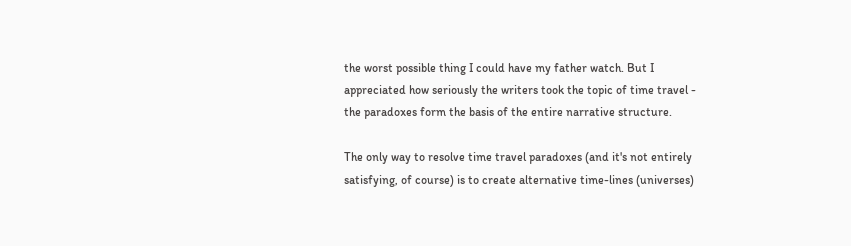the worst possible thing I could have my father watch. But I appreciated how seriously the writers took the topic of time travel - the paradoxes form the basis of the entire narrative structure.

The only way to resolve time travel paradoxes (and it's not entirely satisfying, of course) is to create alternative time-lines (universes)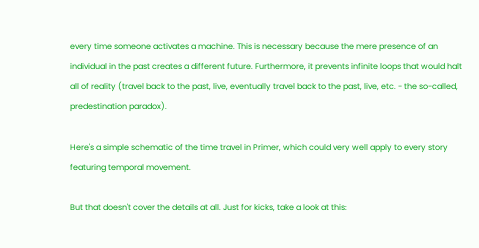every time someone activates a machine. This is necessary because the mere presence of an individual in the past creates a different future. Furthermore, it prevents infinite loops that would halt all of reality (travel back to the past, live, eventually travel back to the past, live, etc. - the so-called, predestination paradox).

Here's a simple schematic of the time travel in Primer, which could very well apply to every story featuring temporal movement.

But that doesn't cover the details at all. Just for kicks, take a look at this: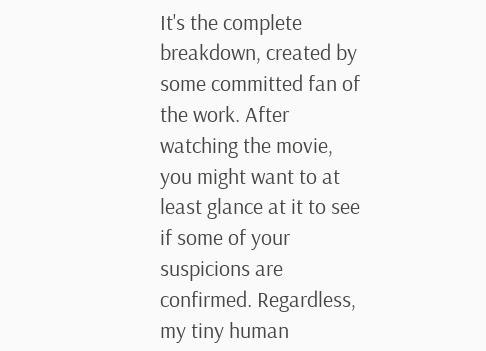It's the complete breakdown, created by some committed fan of the work. After watching the movie, you might want to at least glance at it to see if some of your suspicions are confirmed. Regardless, my tiny human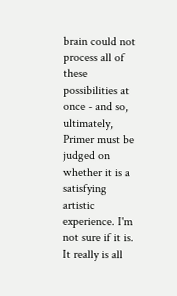brain could not process all of these possibilities at once - and so, ultimately, Primer must be judged on whether it is a satisfying artistic experience. I'm not sure if it is. It really is all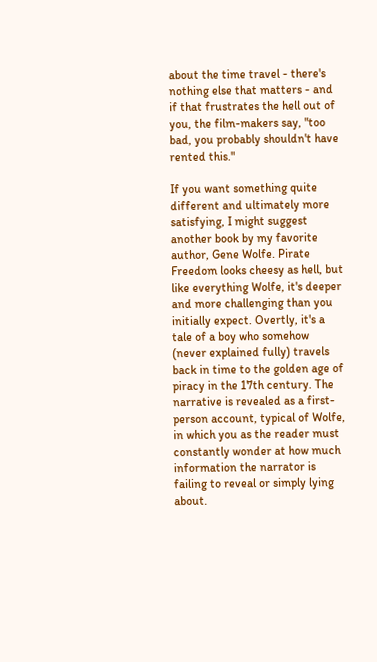about the time travel - there's nothing else that matters - and if that frustrates the hell out of you, the film-makers say, "too bad, you probably shouldn't have rented this."

If you want something quite different and ultimately more satisfying, I might suggest another book by my favorite author, Gene Wolfe. Pirate Freedom looks cheesy as hell, but like everything Wolfe, it's deeper and more challenging than you initially expect. Overtly, it's a tale of a boy who somehow (never explained fully) travels back in time to the golden age of piracy in the 17th century. The narrative is revealed as a first-person account, typical of Wolfe, in which you as the reader must constantly wonder at how much information the narrator is failing to reveal or simply lying about.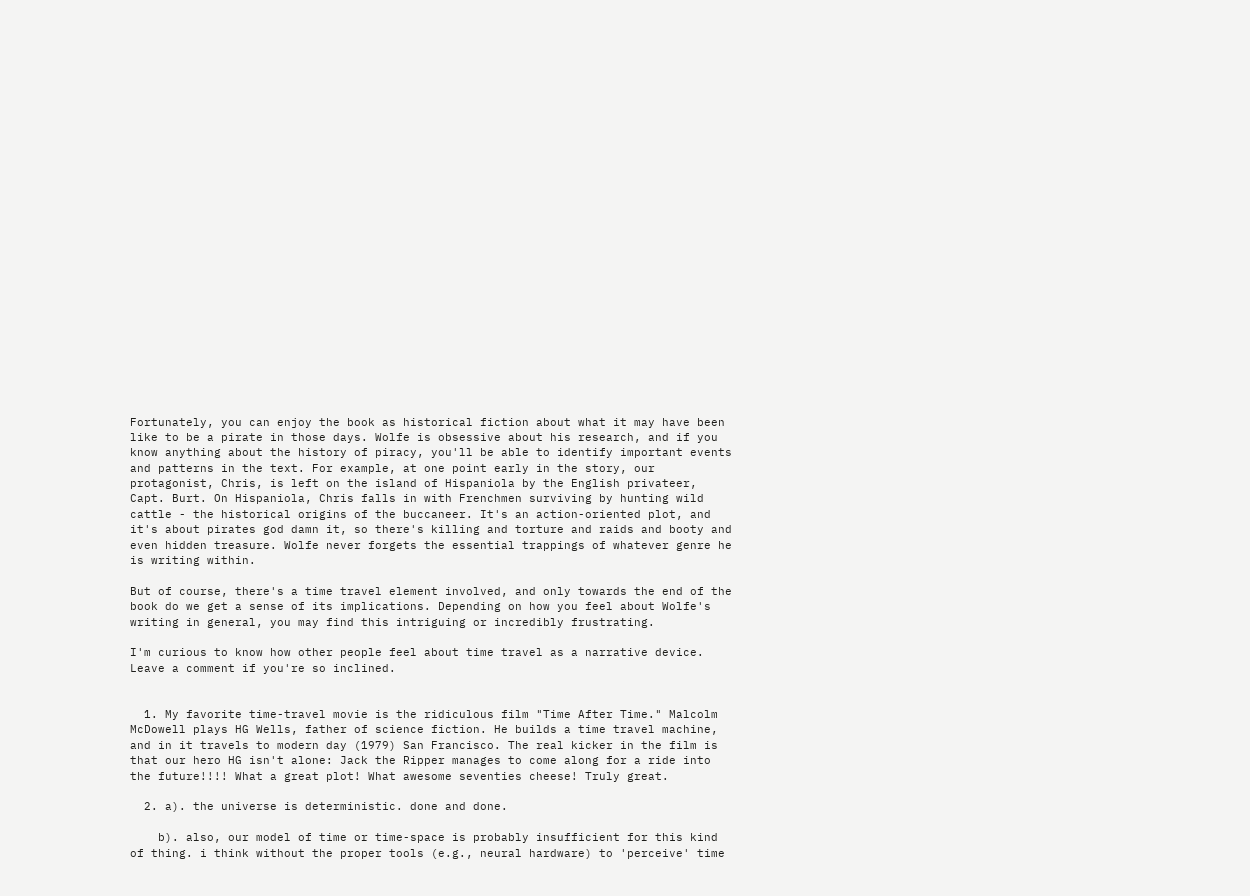Fortunately, you can enjoy the book as historical fiction about what it may have been like to be a pirate in those days. Wolfe is obsessive about his research, and if you know anything about the history of piracy, you'll be able to identify important events and patterns in the text. For example, at one point early in the story, our protagonist, Chris, is left on the island of Hispaniola by the English privateer, Capt. Burt. On Hispaniola, Chris falls in with Frenchmen surviving by hunting wild cattle - the historical origins of the buccaneer. It's an action-oriented plot, and it's about pirates god damn it, so there's killing and torture and raids and booty and even hidden treasure. Wolfe never forgets the essential trappings of whatever genre he is writing within.

But of course, there's a time travel element involved, and only towards the end of the book do we get a sense of its implications. Depending on how you feel about Wolfe's writing in general, you may find this intriguing or incredibly frustrating.

I'm curious to know how other people feel about time travel as a narrative device. Leave a comment if you're so inclined.


  1. My favorite time-travel movie is the ridiculous film "Time After Time." Malcolm McDowell plays HG Wells, father of science fiction. He builds a time travel machine, and in it travels to modern day (1979) San Francisco. The real kicker in the film is that our hero HG isn't alone: Jack the Ripper manages to come along for a ride into the future!!!! What a great plot! What awesome seventies cheese! Truly great.

  2. a). the universe is deterministic. done and done.

    b). also, our model of time or time-space is probably insufficient for this kind of thing. i think without the proper tools (e.g., neural hardware) to 'perceive' time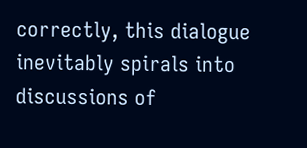correctly, this dialogue inevitably spirals into discussions of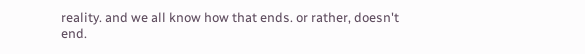reality. and we all know how that ends. or rather, doesn't end.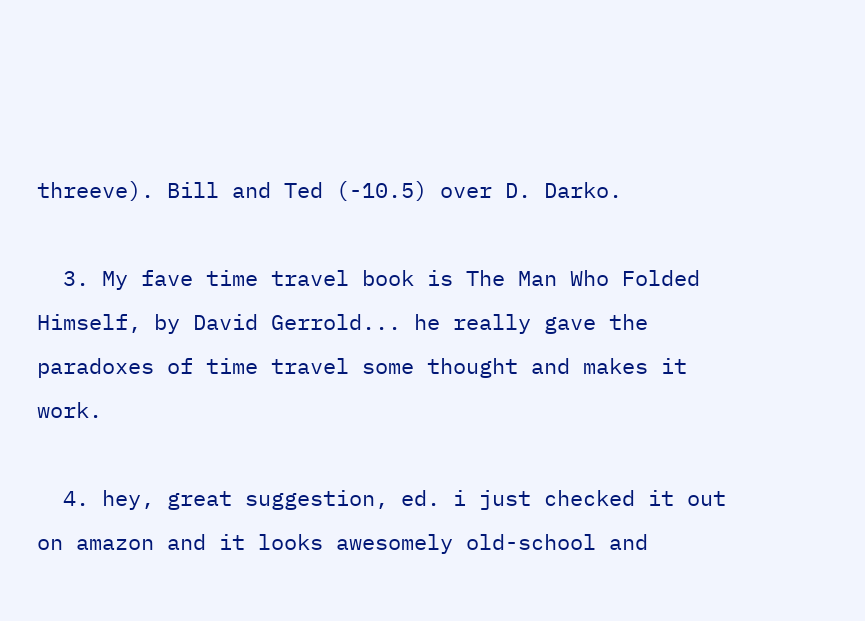threeve). Bill and Ted (-10.5) over D. Darko.

  3. My fave time travel book is The Man Who Folded Himself, by David Gerrold... he really gave the paradoxes of time travel some thought and makes it work.

  4. hey, great suggestion, ed. i just checked it out on amazon and it looks awesomely old-school and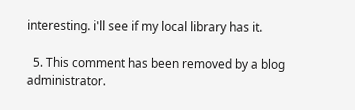interesting. i'll see if my local library has it.

  5. This comment has been removed by a blog administrator.